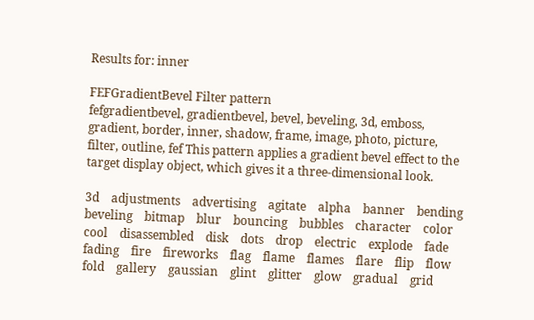Results for: inner

FEFGradientBevel Filter pattern
fefgradientbevel, gradientbevel, bevel, beveling, 3d, emboss, gradient, border, inner, shadow, frame, image, photo, picture, filter, outline, fef This pattern applies a gradient bevel effect to the target display object, which gives it a three-dimensional look.

3d    adjustments    advertising    agitate    alpha    banner    bending    beveling    bitmap    blur    bouncing    bubbles    character    color    cool    disassembled    disk    dots    drop    electric    explode    fade    fading    fire    fireworks    flag    flame    flames    flare    flip    flow    fold    gallery    gaussian    glint    glitter    glow    gradual    grid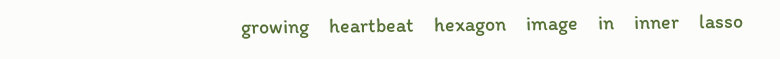growing    heartbeat    hexagon    image    in    inner    lasso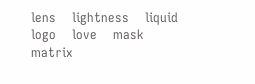lens    lightness    liquid    logo    love    mask    matrix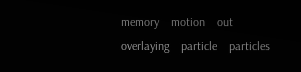memory    motion    out    overlaying    particle    particles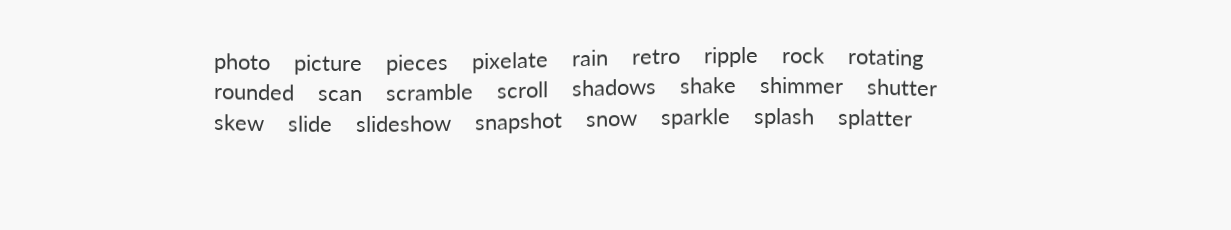photo    picture    pieces    pixelate    rain    retro    ripple    rock    rotating    rounded    scan    scramble    scroll    shadows    shake    shimmer    shutter    skew    slide    slideshow    snapshot    snow    sparkle    splash    splatter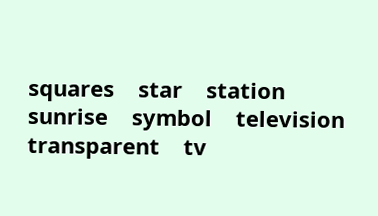squares    star    station    sunrise    symbol    television    transparent    tv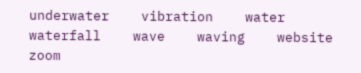underwater    vibration    water    waterfall    wave    waving    website    zoom